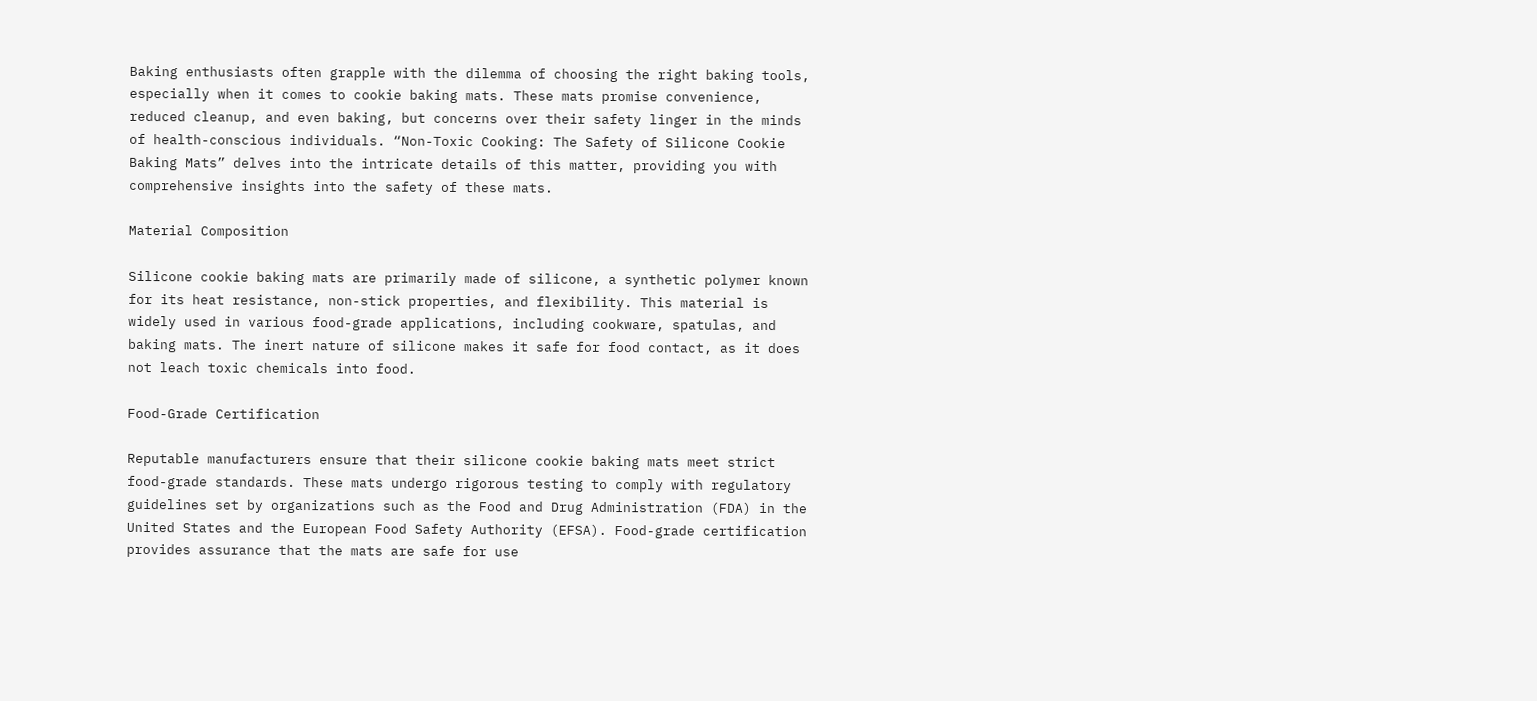Baking enthusiasts often grapple with the dilemma of choosing the right baking tools, especially when it comes to cookie baking mats. These mats promise convenience, reduced cleanup, and even baking, but concerns over their safety linger in the minds of health-conscious individuals. “Non-Toxic Cooking: The Safety of Silicone Cookie Baking Mats” delves into the intricate details of this matter, providing you with comprehensive insights into the safety of these mats.

Material Composition

Silicone cookie baking mats are primarily made of silicone, a synthetic polymer known for its heat resistance, non-stick properties, and flexibility. This material is widely used in various food-grade applications, including cookware, spatulas, and baking mats. The inert nature of silicone makes it safe for food contact, as it does not leach toxic chemicals into food.

Food-Grade Certification

Reputable manufacturers ensure that their silicone cookie baking mats meet strict food-grade standards. These mats undergo rigorous testing to comply with regulatory guidelines set by organizations such as the Food and Drug Administration (FDA) in the United States and the European Food Safety Authority (EFSA). Food-grade certification provides assurance that the mats are safe for use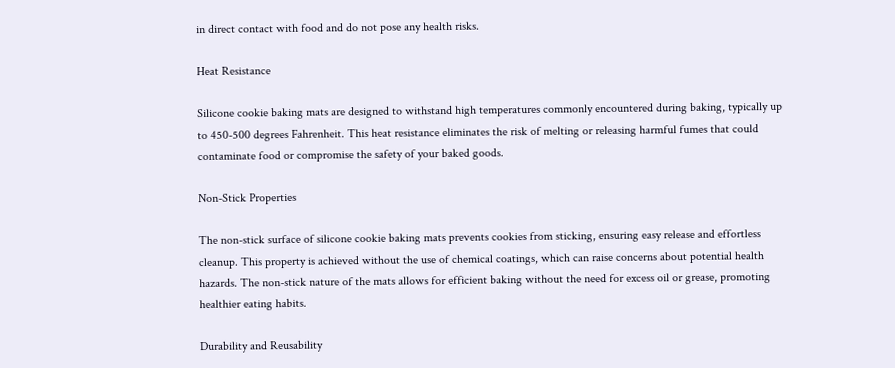in direct contact with food and do not pose any health risks.

Heat Resistance

Silicone cookie baking mats are designed to withstand high temperatures commonly encountered during baking, typically up to 450-500 degrees Fahrenheit. This heat resistance eliminates the risk of melting or releasing harmful fumes that could contaminate food or compromise the safety of your baked goods.

Non-Stick Properties

The non-stick surface of silicone cookie baking mats prevents cookies from sticking, ensuring easy release and effortless cleanup. This property is achieved without the use of chemical coatings, which can raise concerns about potential health hazards. The non-stick nature of the mats allows for efficient baking without the need for excess oil or grease, promoting healthier eating habits.

Durability and Reusability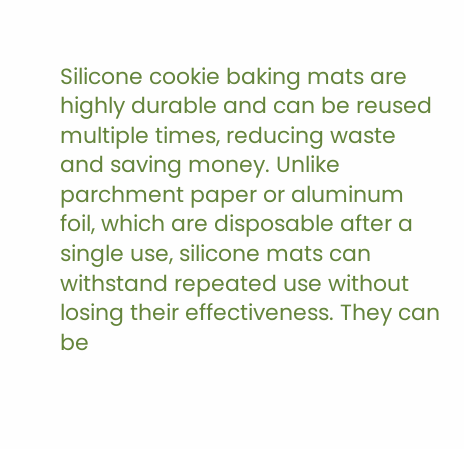Silicone cookie baking mats are highly durable and can be reused multiple times, reducing waste and saving money. Unlike parchment paper or aluminum foil, which are disposable after a single use, silicone mats can withstand repeated use without losing their effectiveness. They can be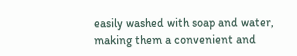easily washed with soap and water, making them a convenient and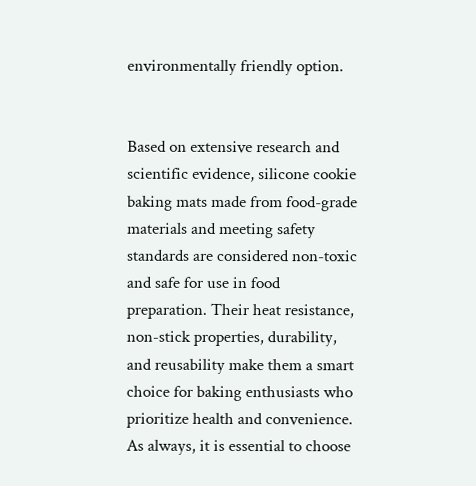environmentally friendly option.


Based on extensive research and scientific evidence, silicone cookie baking mats made from food-grade materials and meeting safety standards are considered non-toxic and safe for use in food preparation. Their heat resistance, non-stick properties, durability, and reusability make them a smart choice for baking enthusiasts who prioritize health and convenience. As always, it is essential to choose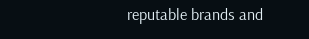reputable brands and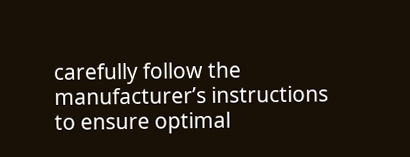carefully follow the manufacturer’s instructions to ensure optimal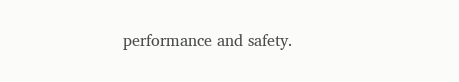performance and safety.